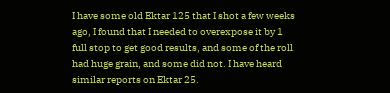I have some old Ektar 125 that I shot a few weeks ago, I found that I needed to overexpose it by 1 full stop to get good results, and some of the roll had huge grain, and some did not. I have heard similar reports on Ektar 25.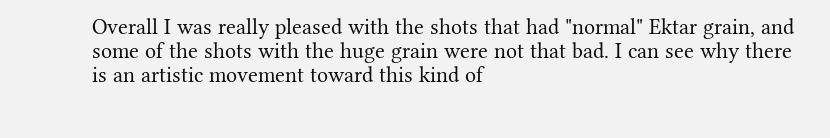Overall I was really pleased with the shots that had "normal" Ektar grain, and some of the shots with the huge grain were not that bad. I can see why there is an artistic movement toward this kind of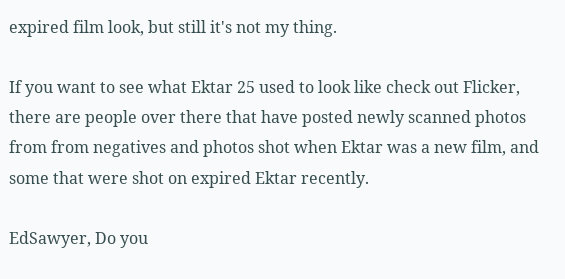expired film look, but still it's not my thing.

If you want to see what Ektar 25 used to look like check out Flicker, there are people over there that have posted newly scanned photos from from negatives and photos shot when Ektar was a new film, and some that were shot on expired Ektar recently.

EdSawyer, Do you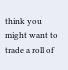think you might want to trade a roll of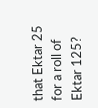that Ektar 25 for a roll of Ektar 125?